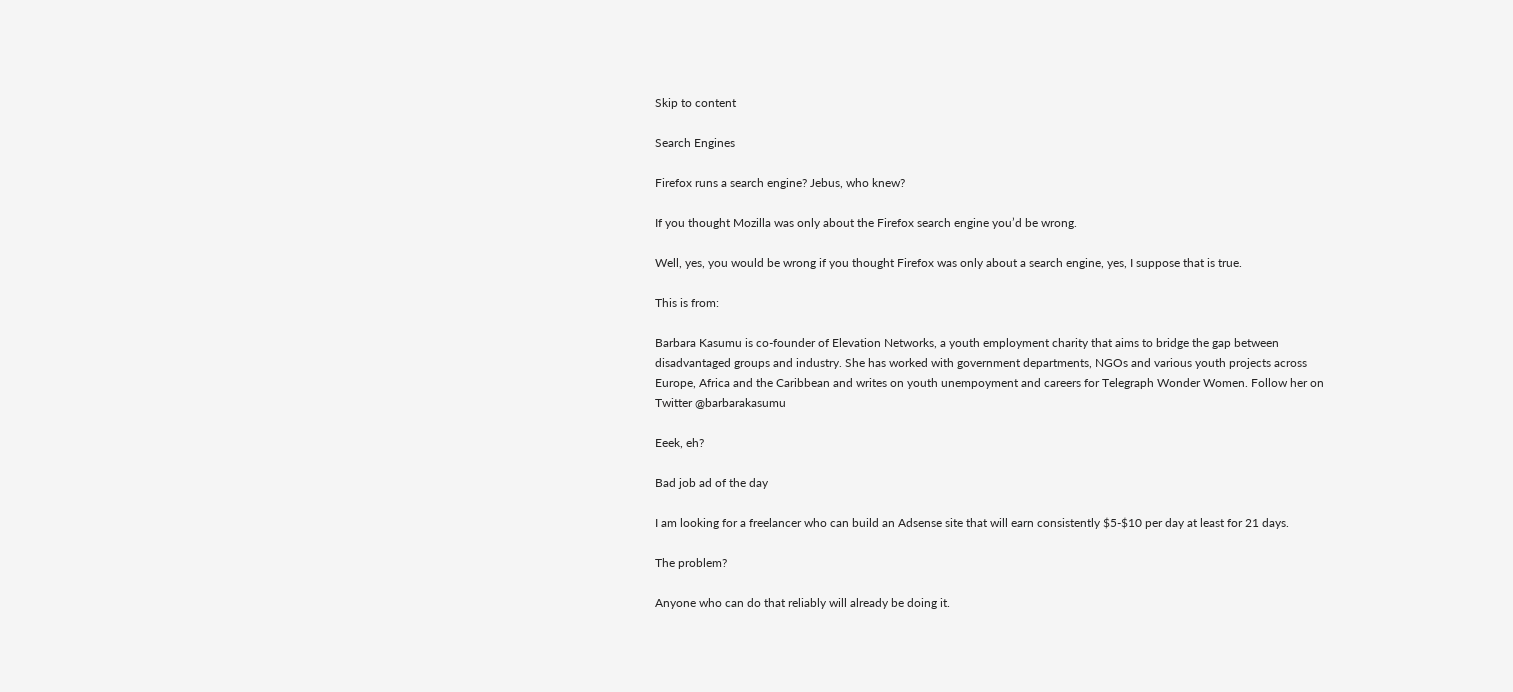Skip to content

Search Engines

Firefox runs a search engine? Jebus, who knew?

If you thought Mozilla was only about the Firefox search engine you’d be wrong.

Well, yes, you would be wrong if you thought Firefox was only about a search engine, yes, I suppose that is true.

This is from:

Barbara Kasumu is co-founder of Elevation Networks, a youth employment charity that aims to bridge the gap between disadvantaged groups and industry. She has worked with government departments, NGOs and various youth projects across Europe, Africa and the Caribbean and writes on youth unempoyment and careers for Telegraph Wonder Women. Follow her on Twitter @barbarakasumu

Eeek, eh?

Bad job ad of the day

I am looking for a freelancer who can build an Adsense site that will earn consistently $5-$10 per day at least for 21 days.

The problem?

Anyone who can do that reliably will already be doing it.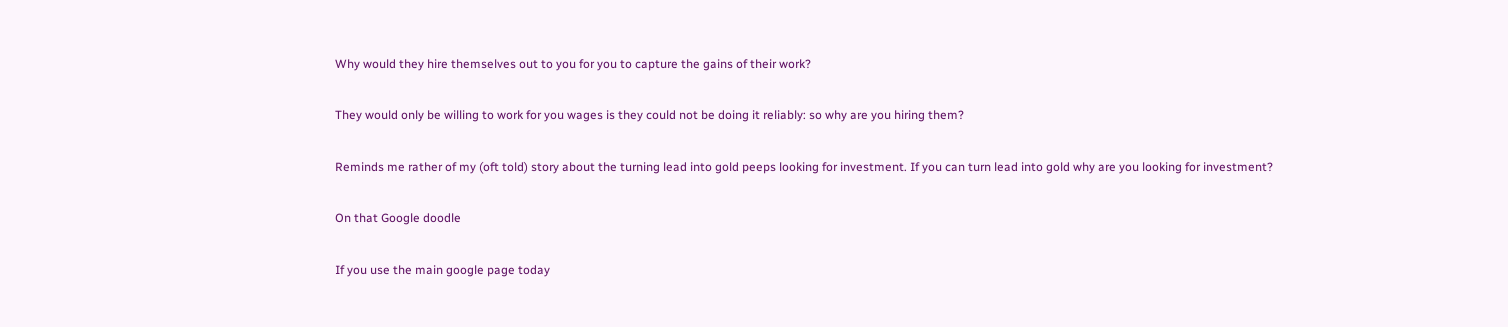Why would they hire themselves out to you for you to capture the gains of their work?

They would only be willing to work for you wages is they could not be doing it reliably: so why are you hiring them?

Reminds me rather of my (oft told) story about the turning lead into gold peeps looking for investment. If you can turn lead into gold why are you looking for investment?

On that Google doodle

If you use the main google page today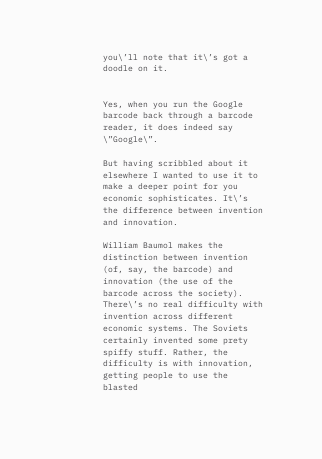you\’ll note that it\’s got a doodle on it.


Yes, when you run the Google barcode back through a barcode reader, it does indeed say \”Google\”.

But having scribbled about it elsewhere I wanted to use it to make a deeper point for you economic sophisticates. It\’s the difference between invention and innovation.

William Baumol makes the distinction between invention (of, say, the barcode) and innovation (the use of the barcode across the society). There\’s no real difficulty with invention across different economic systems. The Soviets certainly invented some prety spiffy stuff. Rather, the difficulty is with innovation, getting people to use the blasted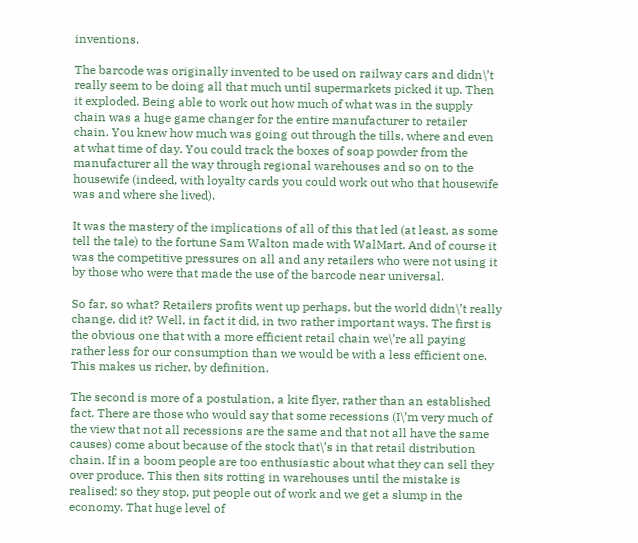inventions.

The barcode was originally invented to be used on railway cars and didn\’t really seem to be doing all that much until supermarkets picked it up. Then it exploded. Being able to work out how much of what was in the supply chain was a huge game changer for the entire manufacturer to retailer chain. You knew how much was going out through the tills, where and even at what time of day. You could track the boxes of soap powder from the manufacturer all the way through regional warehouses and so on to the housewife (indeed, with loyalty cards you could work out who that housewife was and where she lived).

It was the mastery of the implications of all of this that led (at least, as some tell the tale) to the fortune Sam Walton made with WalMart. And of course it was the competitive pressures on all and any retailers who were not using it by those who were that made the use of the barcode near universal.

So far, so what? Retailers profits went up perhaps, but the world didn\’t really change, did it? Well, in fact it did, in two rather important ways. The first is the obvious one that with a more efficient retail chain we\’re all paying rather less for our consumption than we would be with a less efficient one. This makes us richer, by definition.

The second is more of a postulation, a kite flyer, rather than an established fact. There are those who would say that some recessions (I\’m very much of the view that not all recessions are the same and that not all have the same causes) come about because of the stock that\’s in that retail distribution chain. If in a boom people are too enthusiastic about what they can sell they over produce. This then sits rotting in warehouses until the mistake is realised: so they stop, put people out of work and we get a slump in the economy. That huge level of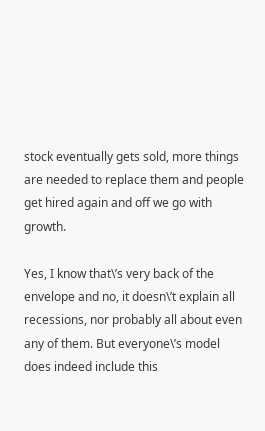stock eventually gets sold, more things are needed to replace them and people get hired again and off we go with growth.

Yes, I know that\’s very back of the envelope and no, it doesn\’t explain all recessions, nor probably all about even any of them. But everyone\’s model does indeed include this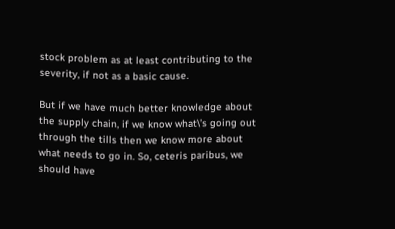stock problem as at least contributing to the severity, if not as a basic cause.

But if we have much better knowledge about the supply chain, if we know what\’s going out through the tills then we know more about what needs to go in. So, ceteris paribus, we should have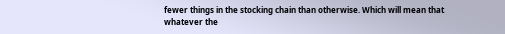fewer things in the stocking chain than otherwise. Which will mean that whatever the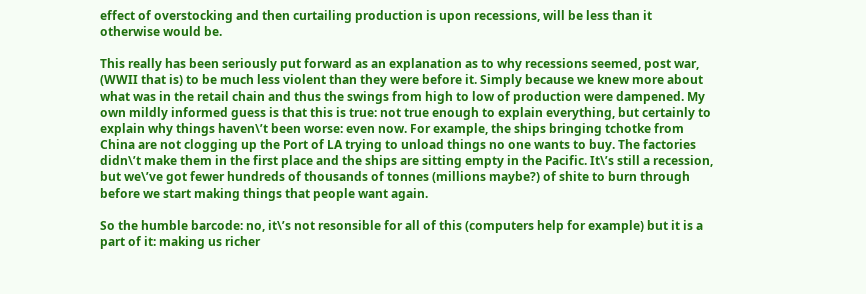effect of overstocking and then curtailing production is upon recessions, will be less than it otherwise would be.

This really has been seriously put forward as an explanation as to why recessions seemed, post war, (WWII that is) to be much less violent than they were before it. Simply because we knew more about what was in the retail chain and thus the swings from high to low of production were dampened. My own mildly informed guess is that this is true: not true enough to explain everything, but certainly to explain why things haven\’t been worse: even now. For example, the ships bringing tchotke from China are not clogging up the Port of LA trying to unload things no one wants to buy. The factories didn\’t make them in the first place and the ships are sitting empty in the Pacific. It\’s still a recession, but we\’ve got fewer hundreds of thousands of tonnes (millions maybe?) of shite to burn through before we start making things that people want again.

So the humble barcode: no, it\’s not resonsible for all of this (computers help for example) but it is a part of it: making us richer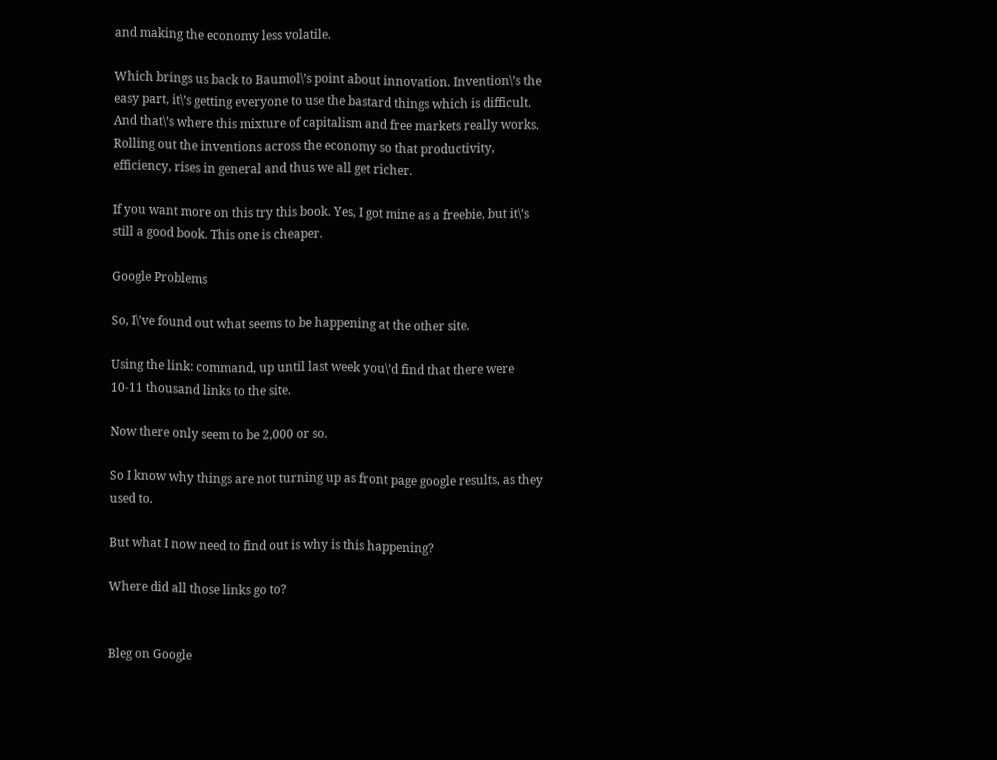and making the economy less volatile.

Which brings us back to Baumol\’s point about innovation. Invention\’s the easy part, it\’s getting everyone to use the bastard things which is difficult. And that\’s where this mixture of capitalism and free markets really works. Rolling out the inventions across the economy so that productivity, efficiency, rises in general and thus we all get richer.

If you want more on this try this book. Yes, I got mine as a freebie, but it\’s still a good book. This one is cheaper.

Google Problems

So, I\’ve found out what seems to be happening at the other site.

Using the link: command, up until last week you\’d find that there were 10-11 thousand links to the site.

Now there only seem to be 2,000 or so.

So I know why things are not turning up as front page google results, as they used to.

But what I now need to find out is why is this happening?

Where did all those links go to?


Bleg on Google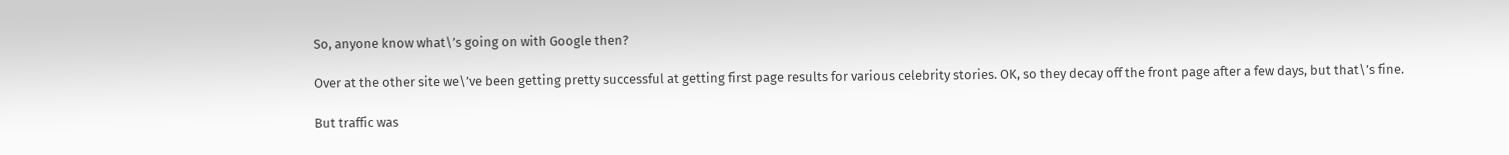So, anyone know what\’s going on with Google then?

Over at the other site we\’ve been getting pretty successful at getting first page results for various celebrity stories. OK, so they decay off the front page after a few days, but that\’s fine.

But traffic was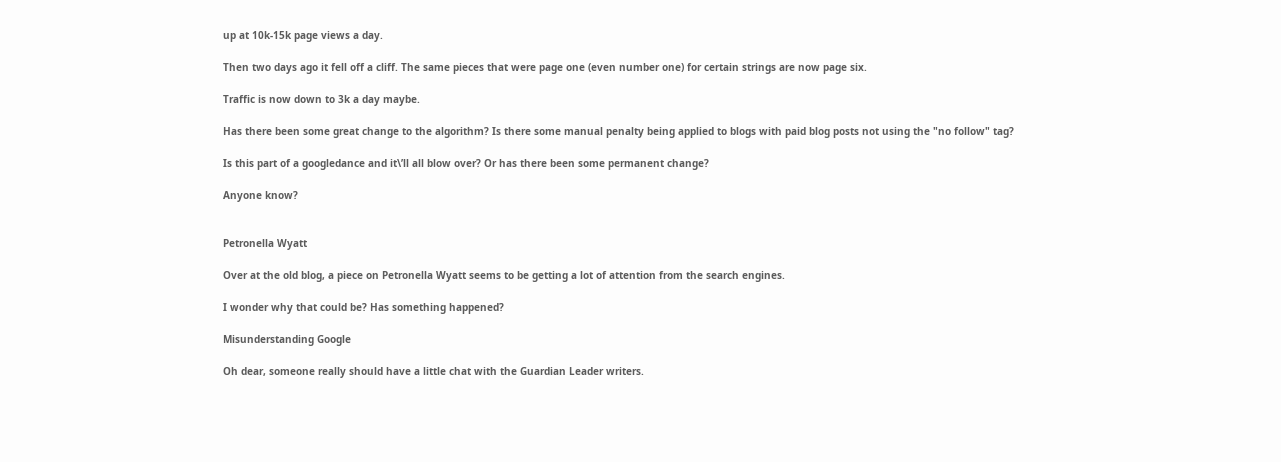up at 10k-15k page views a day.

Then two days ago it fell off a cliff. The same pieces that were page one (even number one) for certain strings are now page six.

Traffic is now down to 3k a day maybe.

Has there been some great change to the algorithm? Is there some manual penalty being applied to blogs with paid blog posts not using the "no follow" tag?

Is this part of a googledance and it\’ll all blow over? Or has there been some permanent change?

Anyone know?


Petronella Wyatt

Over at the old blog, a piece on Petronella Wyatt seems to be getting a lot of attention from the search engines.

I wonder why that could be? Has something happened?

Misunderstanding Google

Oh dear, someone really should have a little chat with the Guardian Leader writers.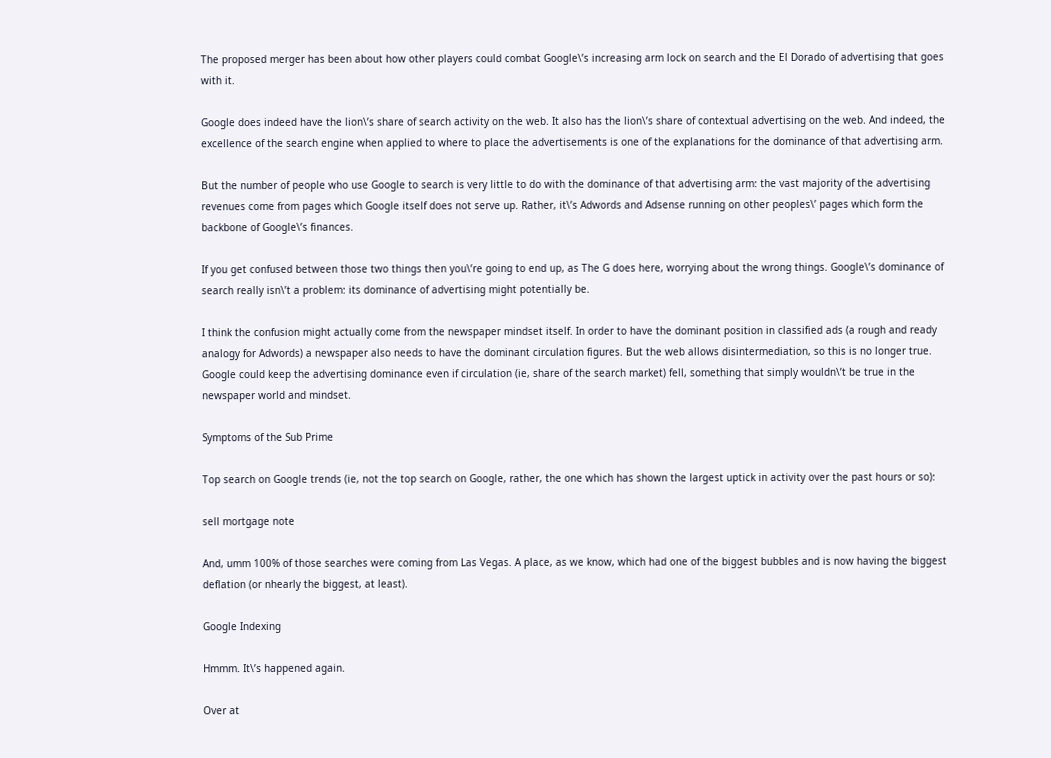The proposed merger has been about how other players could combat Google\’s increasing arm lock on search and the El Dorado of advertising that goes with it.

Google does indeed have the lion\’s share of search activity on the web. It also has the lion\’s share of contextual advertising on the web. And indeed, the excellence of the search engine when applied to where to place the advertisements is one of the explanations for the dominance of that advertising arm.

But the number of people who use Google to search is very little to do with the dominance of that advertising arm: the vast majority of the advertising revenues come from pages which Google itself does not serve up. Rather, it\’s Adwords and Adsense running on other peoples\’ pages which form the backbone of Google\’s finances.

If you get confused between those two things then you\’re going to end up, as The G does here, worrying about the wrong things. Google\’s dominance of search really isn\’t a problem: its dominance of advertising might potentially be.

I think the confusion might actually come from the newspaper mindset itself. In order to have the dominant position in classified ads (a rough and ready analogy for Adwords) a newspaper also needs to have the dominant circulation figures. But the web allows disintermediation, so this is no longer true. Google could keep the advertising dominance even if circulation (ie, share of the search market) fell, something that simply wouldn\’t be true in the newspaper world and mindset.

Symptoms of the Sub Prime

Top search on Google trends (ie, not the top search on Google, rather, the one which has shown the largest uptick in activity over the past hours or so):

sell mortgage note

And, umm 100% of those searches were coming from Las Vegas. A place, as we know, which had one of the biggest bubbles and is now having the biggest deflation (or nhearly the biggest, at least).

Google Indexing

Hmmm. It\’s happened again.

Over at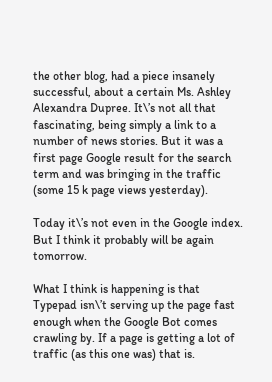the other blog, had a piece insanely successful, about a certain Ms. Ashley Alexandra Dupree. It\’s not all that fascinating, being simply a link to a number of news stories. But it was a first page Google result for the search term and was bringing in the traffic (some 15 k page views yesterday).

Today it\’s not even in the Google index. But I think it probably will be again tomorrow.

What I think is happening is that Typepad isn\’t serving up the page fast enough when the Google Bot comes crawling by. If a page is getting a lot of traffic (as this one was) that is.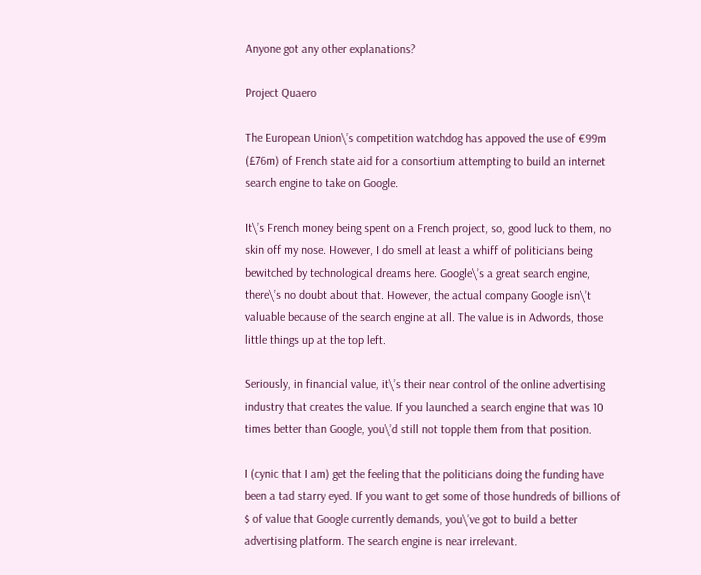Anyone got any other explanations?

Project Quaero

The European Union\’s competition watchdog has appoved the use of €99m (£76m) of French state aid for a consortium attempting to build an internet search engine to take on Google.

It\’s French money being spent on a French project, so, good luck to them, no skin off my nose. However, I do smell at least a whiff of politicians being bewitched by technological dreams here. Google\’s a great search engine, there\’s no doubt about that. However, the actual company Google isn\’t valuable because of the search engine at all. The value is in Adwords, those little things up at the top left.

Seriously, in financial value, it\’s their near control of the online advertising industry that creates the value. If you launched a search engine that was 10 times better than Google, you\’d still not topple them from that position.

I (cynic that I am) get the feeling that the politicians doing the funding have been a tad starry eyed. If you want to get some of those hundreds of billions of $ of value that Google currently demands, you\’ve got to build a better advertising platform. The search engine is near irrelevant.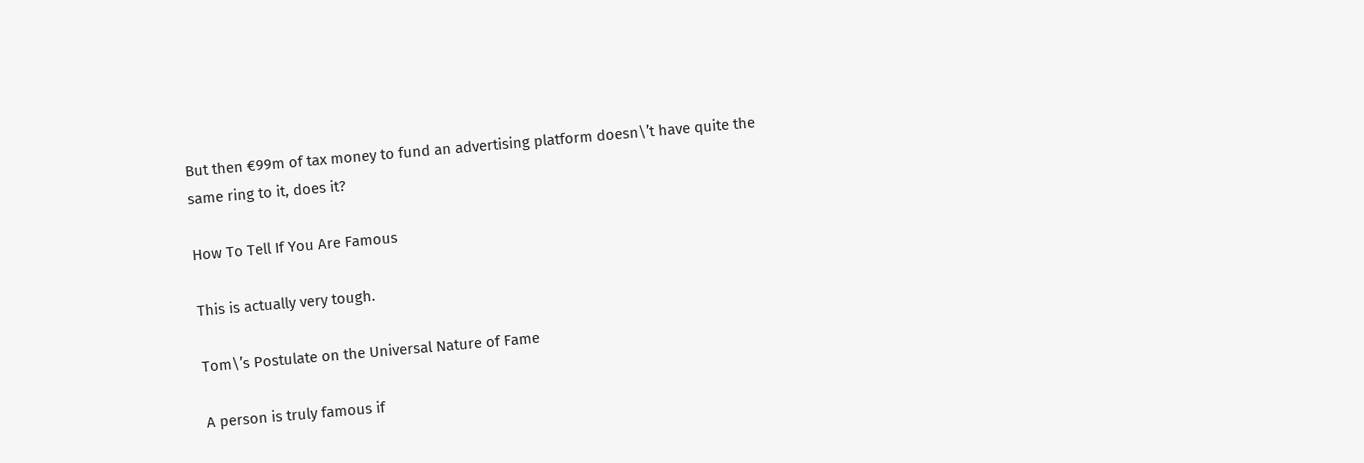But then €99m of tax money to fund an advertising platform doesn\’t have quite the same ring to it, does it?

How To Tell If You Are Famous

This is actually very tough.

Tom\’s Postulate on the Universal Nature of Fame

A person is truly famous if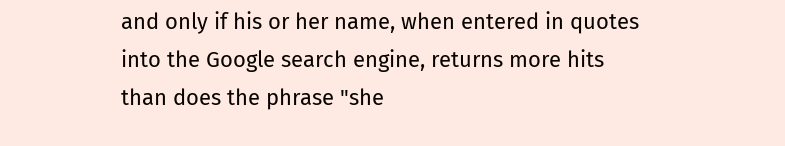and only if his or her name, when entered in quotes into the Google search engine, returns more hits than does the phrase "she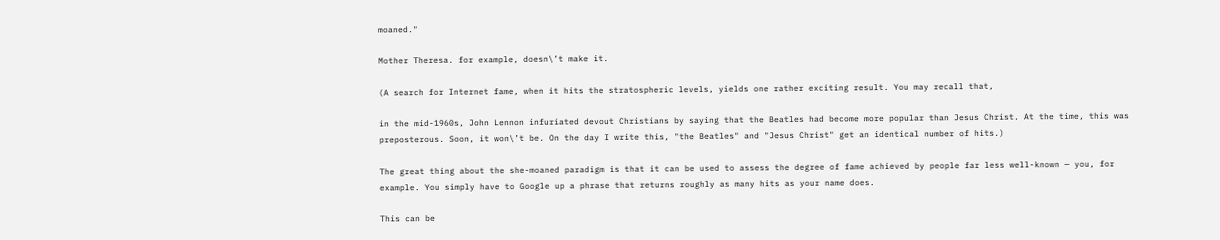moaned."

Mother Theresa. for example, doesn\’t make it.

(A search for Internet fame, when it hits the stratospheric levels, yields one rather exciting result. You may recall that,

in the mid-1960s, John Lennon infuriated devout Christians by saying that the Beatles had become more popular than Jesus Christ. At the time, this was preposterous. Soon, it won\’t be. On the day I write this, "the Beatles" and "Jesus Christ" get an identical number of hits.)

The great thing about the she-moaned paradigm is that it can be used to assess the degree of fame achieved by people far less well-known — you, for example. You simply have to Google up a phrase that returns roughly as many hits as your name does.

This can be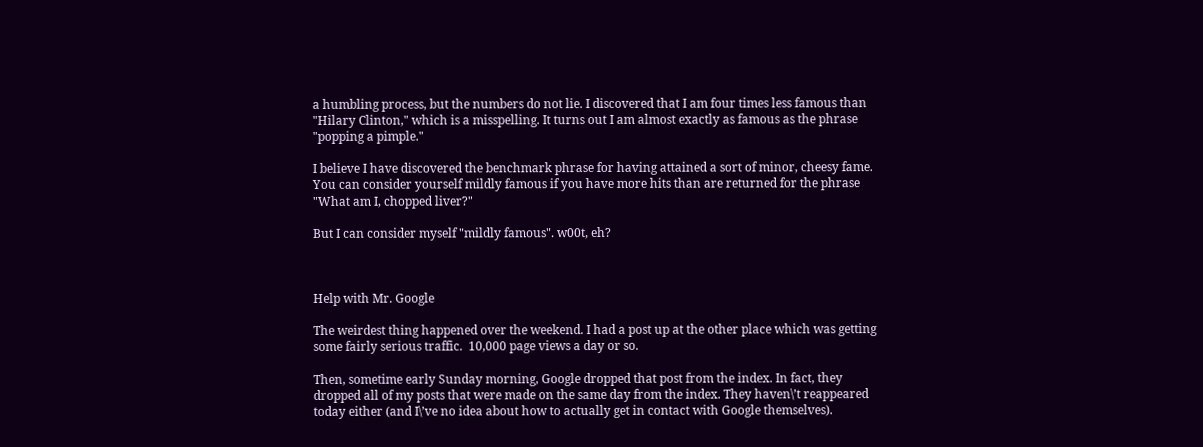a humbling process, but the numbers do not lie. I discovered that I am four times less famous than "Hilary Clinton," which is a misspelling. It turns out I am almost exactly as famous as the phrase "popping a pimple."

I believe I have discovered the benchmark phrase for having attained a sort of minor, cheesy fame. You can consider yourself mildly famous if you have more hits than are returned for the phrase "What am I, chopped liver?"

But I can consider myself "mildly famous". w00t, eh?



Help with Mr. Google

The weirdest thing happened over the weekend. I had a post up at the other place which was getting some fairly serious traffic.  10,000 page views a day or so.

Then, sometime early Sunday morning, Google dropped that post from the index. In fact, they dropped all of my posts that were made on the same day from the index. They haven\’t reappeared today either (and I\’ve no idea about how to actually get in contact with Google themselves).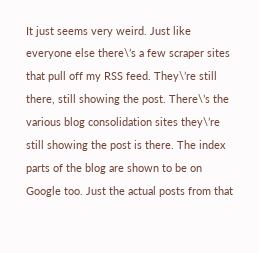It just seems very weird. Just like everyone else there\’s a few scraper sites that pull off my RSS feed. They\’re still there, still showing the post. There\’s the various blog consolidation sites they\’re still showing the post is there. The index parts of the blog are shown to be on Google too. Just the actual posts from that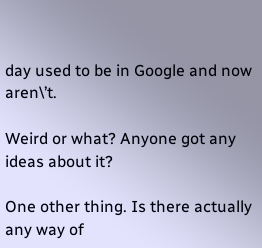day used to be in Google and now aren\’t.

Weird or what? Anyone got any ideas about it?

One other thing. Is there actually any way of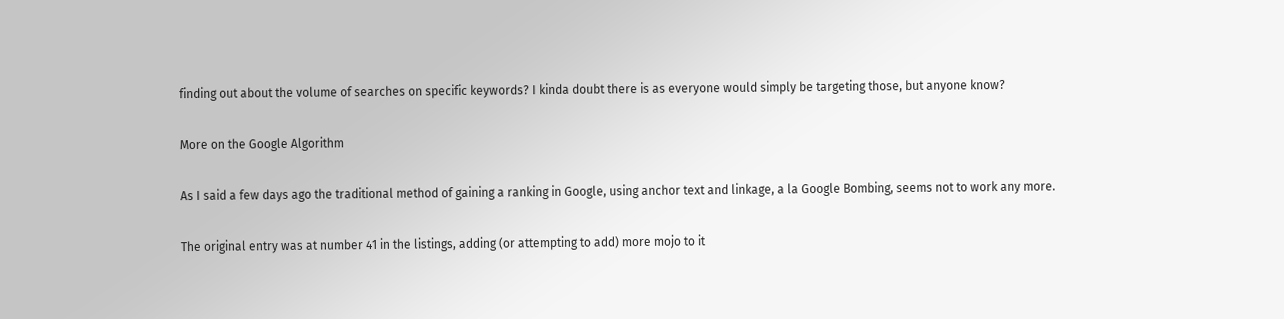finding out about the volume of searches on specific keywords? I kinda doubt there is as everyone would simply be targeting those, but anyone know?

More on the Google Algorithm

As I said a few days ago the traditional method of gaining a ranking in Google, using anchor text and linkage, a la Google Bombing, seems not to work any more.

The original entry was at number 41 in the listings, adding (or attempting to add) more mojo to it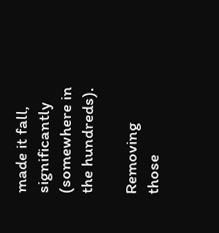made it fall, significantly (somewhere in the hundreds).

Removing those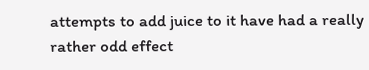attempts to add juice to it have had a really rather odd effect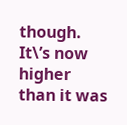though. It\’s now higher than it was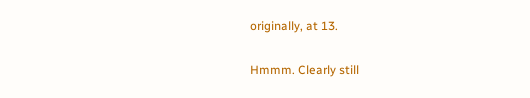originally, at 13.

Hmmm. Clearly still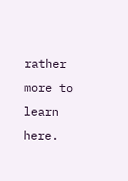rather more to learn here.